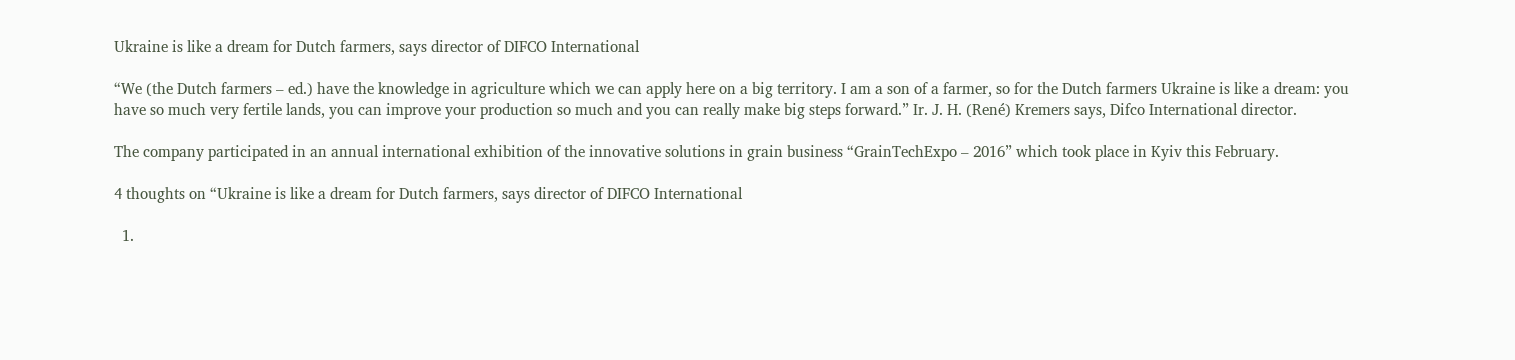Ukraine is like a dream for Dutch farmers, says director of DIFCO International

“We (the Dutch farmers – ed.) have the knowledge in agriculture which we can apply here on a big territory. I am a son of a farmer, so for the Dutch farmers Ukraine is like a dream: you have so much very fertile lands, you can improve your production so much and you can really make big steps forward.” Ir. J. H. (René) Kremers says, Difco International director.

The company participated in an annual international exhibition of the innovative solutions in grain business “GrainTechExpo – 2016” which took place in Kyiv this February.

4 thoughts on “Ukraine is like a dream for Dutch farmers, says director of DIFCO International

  1.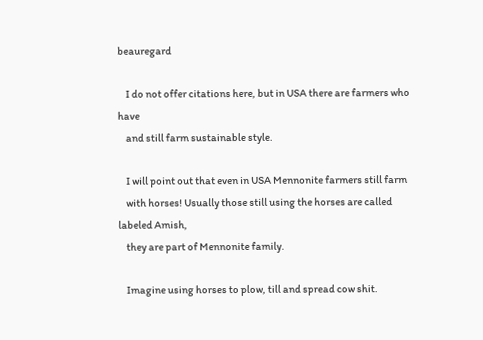beauregard

    I do not offer citations here, but in USA there are farmers who have
    and still farm sustainable style.

    I will point out that even in USA Mennonite farmers still farm
    with horses! Usually those still using the horses are called labeled Amish,
    they are part of Mennonite family.

    Imagine using horses to plow, till and spread cow shit.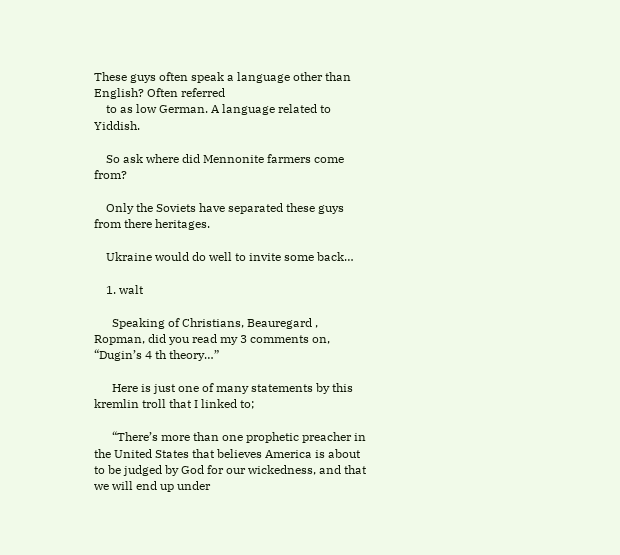These guys often speak a language other than English? Often referred
    to as low German. A language related to Yiddish.

    So ask where did Mennonite farmers come from?

    Only the Soviets have separated these guys from there heritages.

    Ukraine would do well to invite some back…

    1. walt

      Speaking of Christians, Beauregard , Ropman, did you read my 3 comments on, “Dugin’s 4 th theory…”

      Here is just one of many statements by this kremlin troll that I linked to;

      “There’s more than one prophetic preacher in the United States that believes America is about to be judged by God for our wickedness, and that we will end up under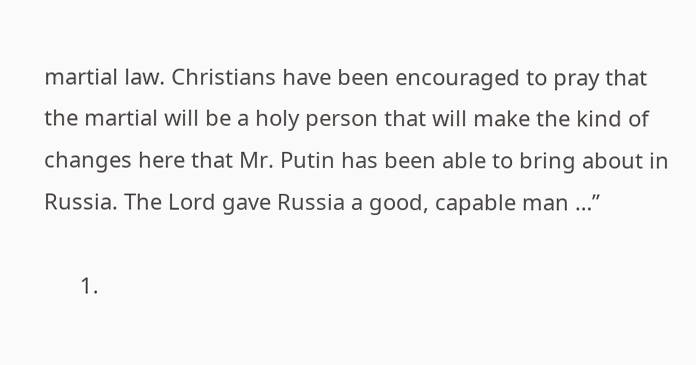martial law. Christians have been encouraged to pray that the martial will be a holy person that will make the kind of changes here that Mr. Putin has been able to bring about in Russia. The Lord gave Russia a good, capable man …”

      1.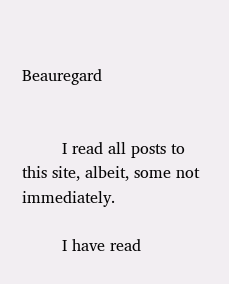Beauregard


        I read all posts to this site, albeit, some not immediately.

        I have read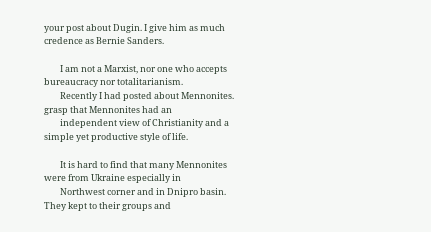your post about Dugin. I give him as much credence as Bernie Sanders.

        I am not a Marxist, nor one who accepts bureaucracy nor totalitarianism.
        Recently I had posted about Mennonites. grasp that Mennonites had an
        independent view of Christianity and a simple yet productive style of life.

        It is hard to find that many Mennonites were from Ukraine especially in
        Northwest corner and in Dnipro basin. They kept to their groups and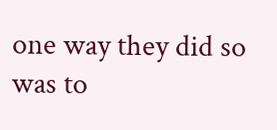one way they did so was to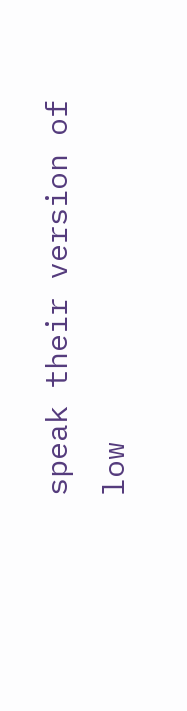speak their version of low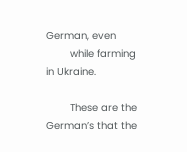German, even
        while farming in Ukraine.

        These are the German’s that the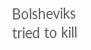Bolsheviks tried to kill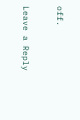off.


Leave a Reply